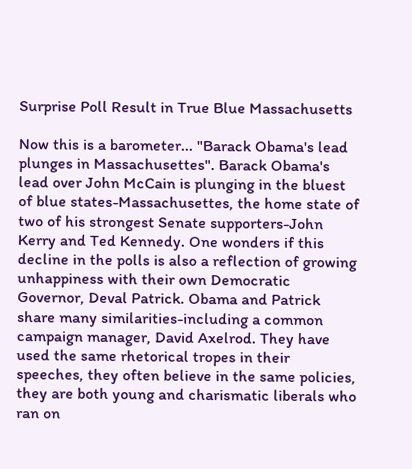Surprise Poll Result in True Blue Massachusetts

Now this is a barometer... "Barack Obama's lead plunges in Massachusettes". Barack Obama's lead over John McCain is plunging in the bluest of blue states-Massachusettes, the home state of two of his strongest Senate supporters-John Kerry and Ted Kennedy. One wonders if this decline in the polls is also a reflection of growing unhappiness with their own Democratic Governor, Deval Patrick. Obama and Patrick share many similarities-including a common campaign manager, David Axelrod. They have used the same rhetorical tropes in their speeches, they often believe in the same policies, they are both young and charismatic liberals who ran on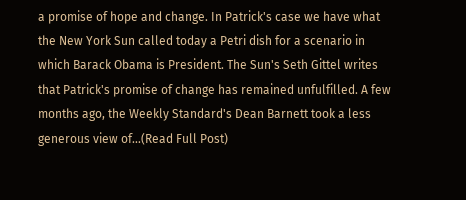a promise of hope and change. In Patrick's case we have what the New York Sun called today a Petri dish for a scenario in which Barack Obama is President. The Sun's Seth Gittel writes that Patrick's promise of change has remained unfulfilled. A few months ago, the Weekly Standard's Dean Barnett took a less generous view of...(Read Full Post)